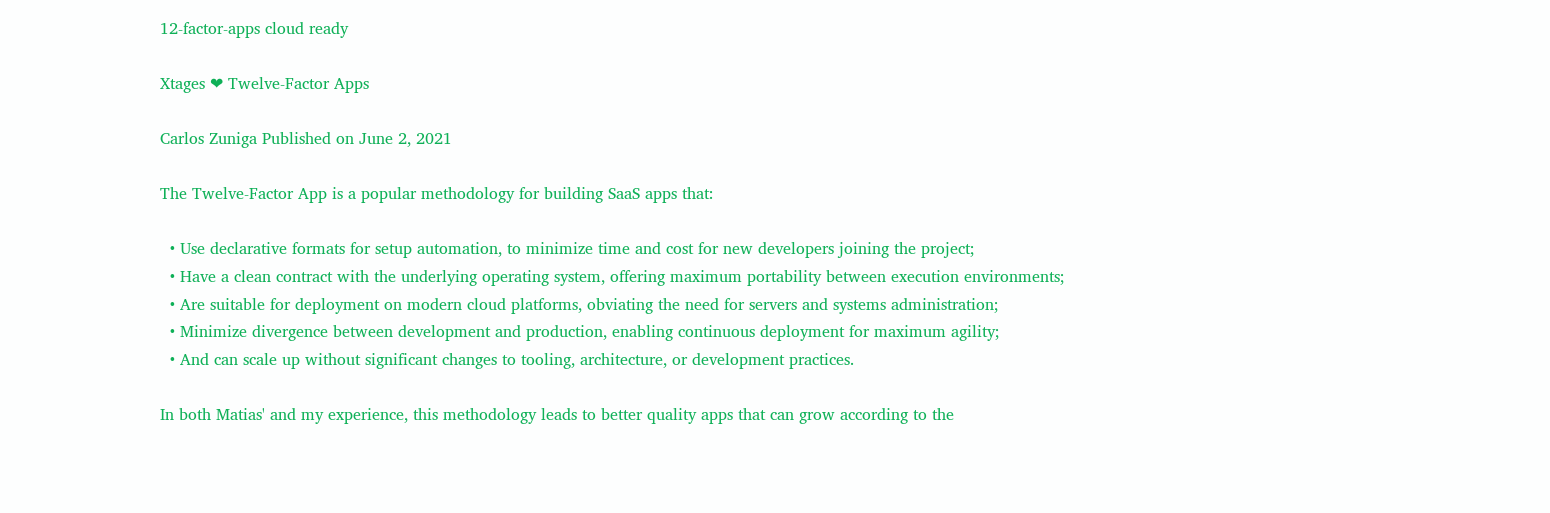12-factor-apps cloud ready

Xtages ❤ Twelve-Factor Apps

Carlos Zuniga Published on June 2, 2021

The Twelve-Factor App is a popular methodology for building SaaS apps that:

  • Use declarative formats for setup automation, to minimize time and cost for new developers joining the project;
  • Have a clean contract with the underlying operating system, offering maximum portability between execution environments;
  • Are suitable for deployment on modern cloud platforms, obviating the need for servers and systems administration;
  • Minimize divergence between development and production, enabling continuous deployment for maximum agility;
  • And can scale up without significant changes to tooling, architecture, or development practices.

In both Matias' and my experience, this methodology leads to better quality apps that can grow according to the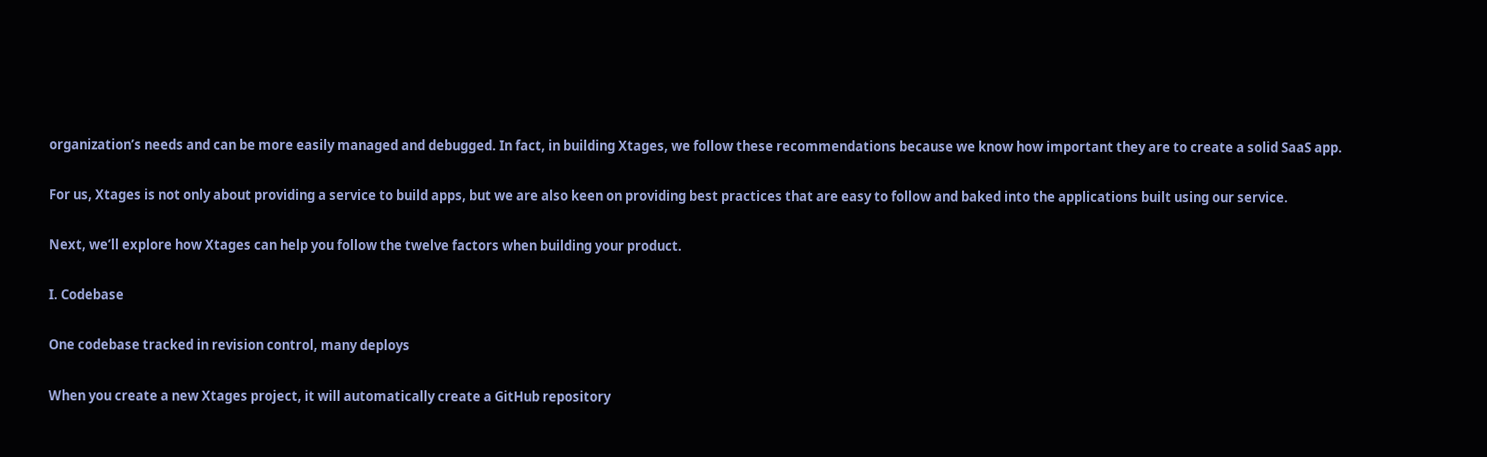organization’s needs and can be more easily managed and debugged. In fact, in building Xtages, we follow these recommendations because we know how important they are to create a solid SaaS app.

For us, Xtages is not only about providing a service to build apps, but we are also keen on providing best practices that are easy to follow and baked into the applications built using our service.

Next, we’ll explore how Xtages can help you follow the twelve factors when building your product.

I. Codebase

One codebase tracked in revision control, many deploys

When you create a new Xtages project, it will automatically create a GitHub repository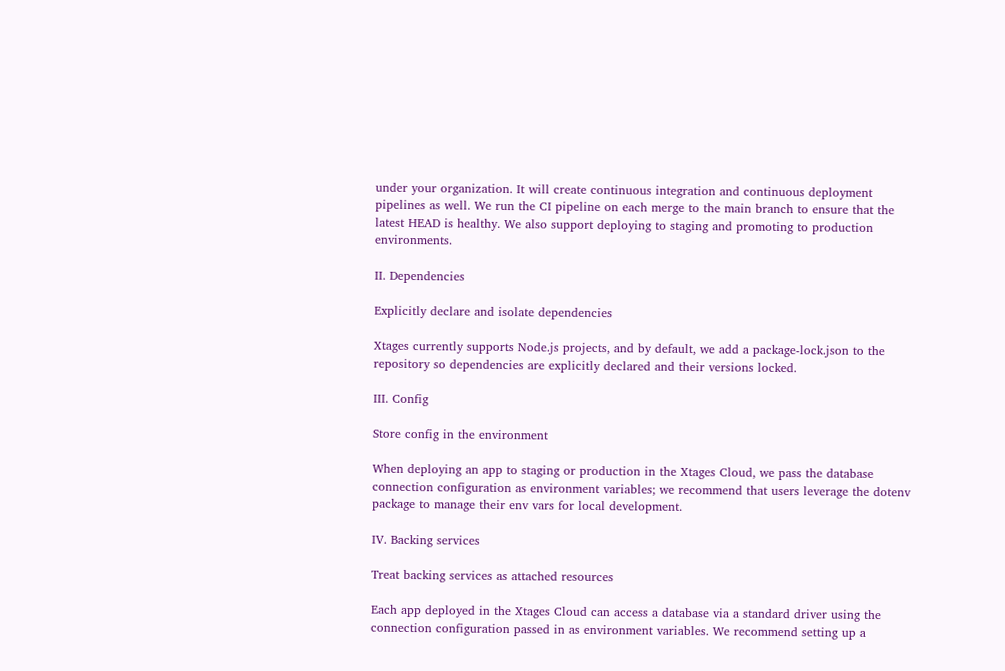under your organization. It will create continuous integration and continuous deployment pipelines as well. We run the CI pipeline on each merge to the main branch to ensure that the latest HEAD is healthy. We also support deploying to staging and promoting to production environments.

II. Dependencies

Explicitly declare and isolate dependencies

Xtages currently supports Node.js projects, and by default, we add a package-lock.json to the repository so dependencies are explicitly declared and their versions locked.

III. Config

Store config in the environment

When deploying an app to staging or production in the Xtages Cloud, we pass the database connection configuration as environment variables; we recommend that users leverage the dotenv package to manage their env vars for local development.

IV. Backing services

Treat backing services as attached resources

Each app deployed in the Xtages Cloud can access a database via a standard driver using the connection configuration passed in as environment variables. We recommend setting up a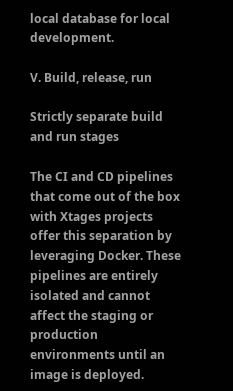local database for local development.

V. Build, release, run

Strictly separate build and run stages

The CI and CD pipelines that come out of the box with Xtages projects offer this separation by leveraging Docker. These pipelines are entirely isolated and cannot affect the staging or production environments until an image is deployed.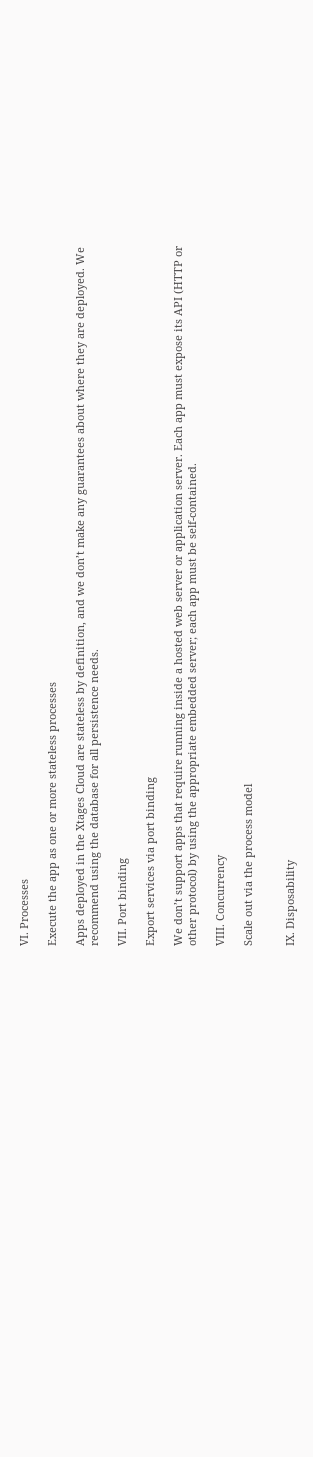VI. Processes

Execute the app as one or more stateless processes

Apps deployed in the Xtages Cloud are stateless by definition, and we don’t make any guarantees about where they are deployed. We recommend using the database for all persistence needs.

VII. Port binding

Export services via port binding

We don’t support apps that require running inside a hosted web server or application server. Each app must expose its API (HTTP or other protocol) by using the appropriate embedded server; each app must be self-contained.

VIII. Concurrency

Scale out via the process model


IX. Disposability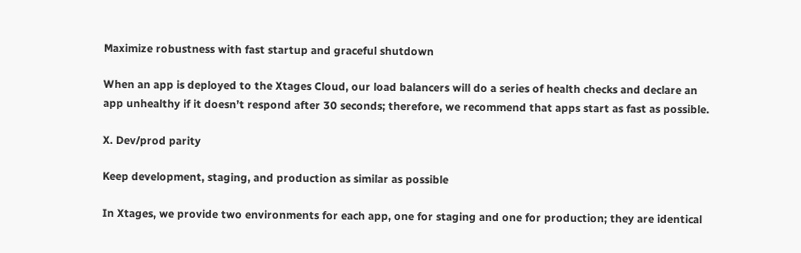Maximize robustness with fast startup and graceful shutdown

When an app is deployed to the Xtages Cloud, our load balancers will do a series of health checks and declare an app unhealthy if it doesn’t respond after 30 seconds; therefore, we recommend that apps start as fast as possible.

X. Dev/prod parity

Keep development, staging, and production as similar as possible

In Xtages, we provide two environments for each app, one for staging and one for production; they are identical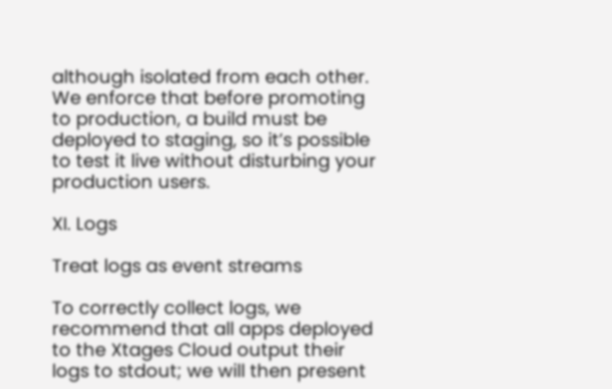although isolated from each other. We enforce that before promoting to production, a build must be deployed to staging, so it’s possible to test it live without disturbing your production users.

XI. Logs

Treat logs as event streams

To correctly collect logs, we recommend that all apps deployed to the Xtages Cloud output their logs to stdout; we will then present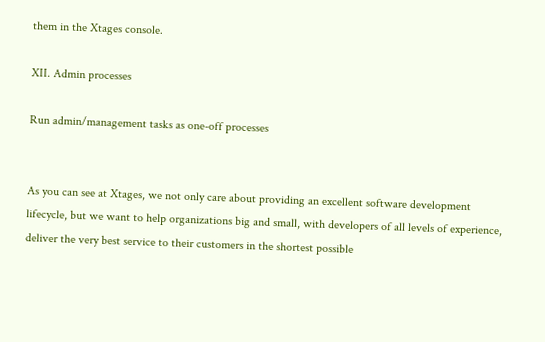them in the Xtages console.

XII. Admin processes

Run admin/management tasks as one-off processes


As you can see at Xtages, we not only care about providing an excellent software development lifecycle, but we want to help organizations big and small, with developers of all levels of experience, deliver the very best service to their customers in the shortest possible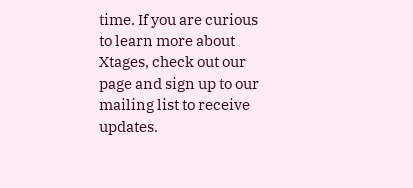time. If you are curious to learn more about Xtages, check out our page and sign up to our mailing list to receive updates.